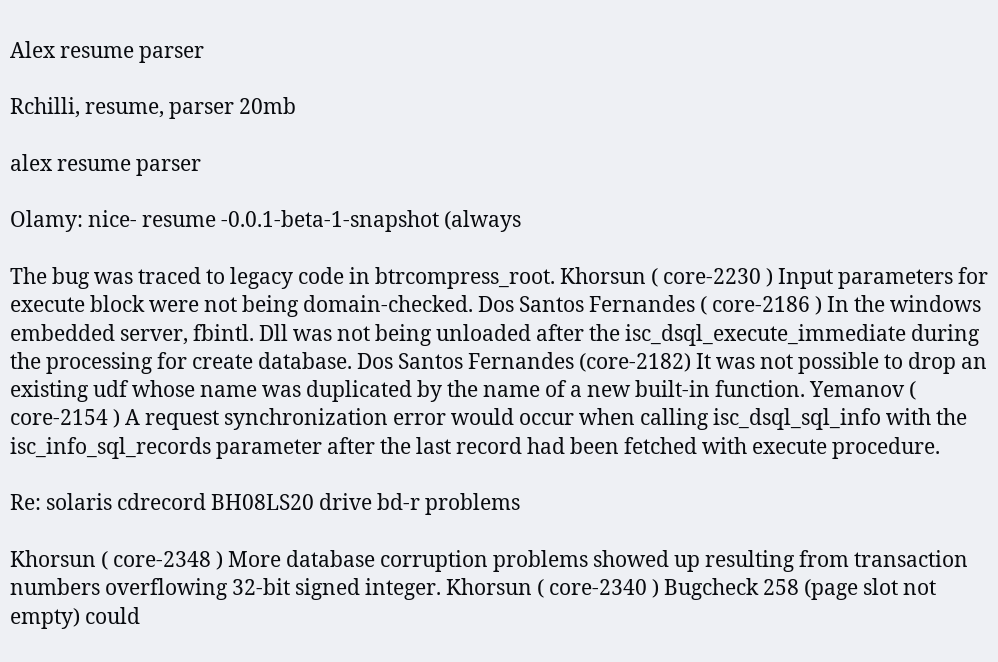Alex resume parser

Rchilli, resume, parser 20mb

alex resume parser

Olamy: nice- resume -0.0.1-beta-1-snapshot (always

The bug was traced to legacy code in btrcompress_root. Khorsun ( core-2230 ) Input parameters for execute block were not being domain-checked. Dos Santos Fernandes ( core-2186 ) In the windows embedded server, fbintl. Dll was not being unloaded after the isc_dsql_execute_immediate during the processing for create database. Dos Santos Fernandes (core-2182) It was not possible to drop an existing udf whose name was duplicated by the name of a new built-in function. Yemanov ( core-2154 ) A request synchronization error would occur when calling isc_dsql_sql_info with the isc_info_sql_records parameter after the last record had been fetched with execute procedure.

Re: solaris cdrecord BH08LS20 drive bd-r problems

Khorsun ( core-2348 ) More database corruption problems showed up resulting from transaction numbers overflowing 32-bit signed integer. Khorsun ( core-2340 ) Bugcheck 258 (page slot not empty) could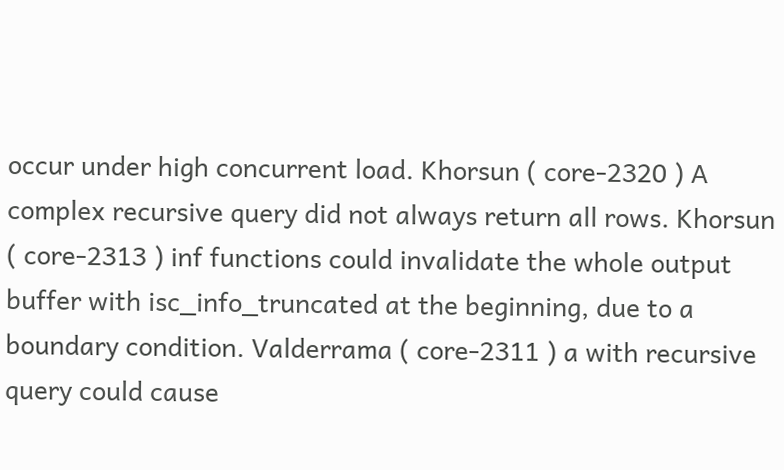occur under high concurrent load. Khorsun ( core-2320 ) A complex recursive query did not always return all rows. Khorsun ( core-2313 ) inf functions could invalidate the whole output buffer with isc_info_truncated at the beginning, due to a boundary condition. Valderrama ( core-2311 ) a with recursive query could cause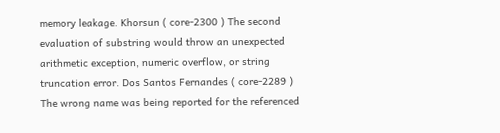memory leakage. Khorsun ( core-2300 ) The second evaluation of substring would throw an unexpected arithmetic exception, numeric overflow, or string truncation error. Dos Santos Fernandes ( core-2289 ) The wrong name was being reported for the referenced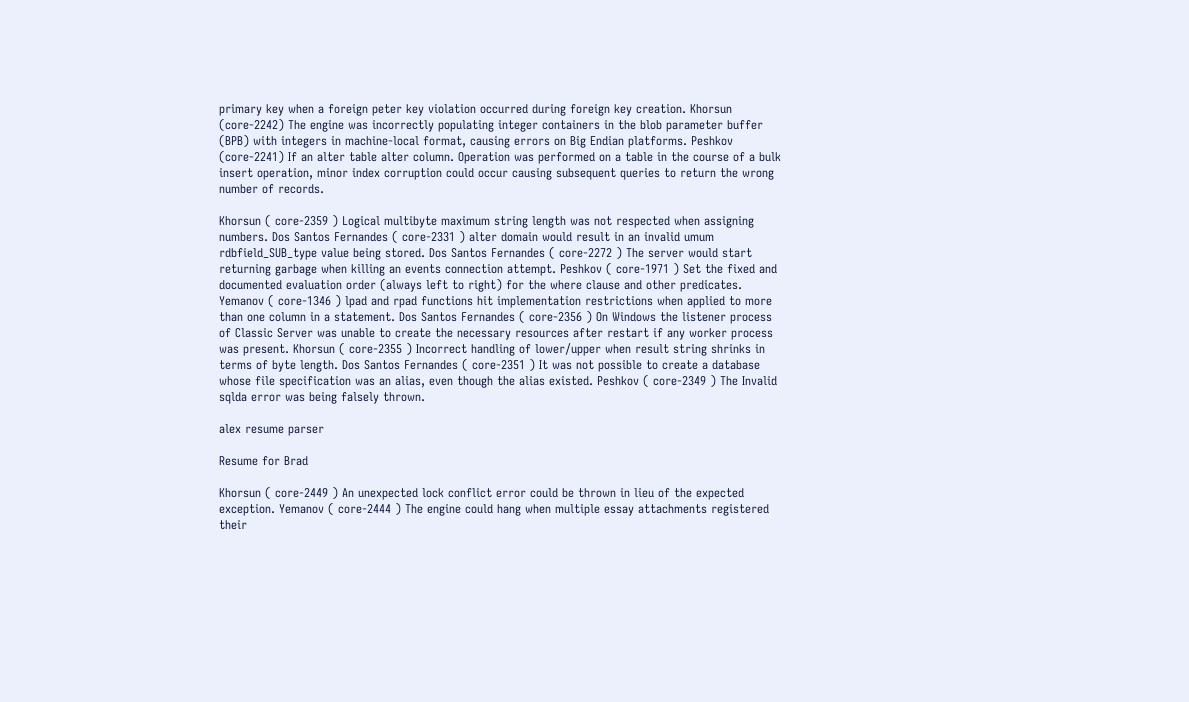primary key when a foreign peter key violation occurred during foreign key creation. Khorsun (core-2242) The engine was incorrectly populating integer containers in the blob parameter buffer (BPB) with integers in machine-local format, causing errors on Big Endian platforms. Peshkov (core-2241) If an alter table alter column. Operation was performed on a table in the course of a bulk insert operation, minor index corruption could occur causing subsequent queries to return the wrong number of records.

Khorsun ( core-2359 ) Logical multibyte maximum string length was not respected when assigning numbers. Dos Santos Fernandes ( core-2331 ) alter domain would result in an invalid umum rdbfield_SUB_type value being stored. Dos Santos Fernandes ( core-2272 ) The server would start returning garbage when killing an events connection attempt. Peshkov ( core-1971 ) Set the fixed and documented evaluation order (always left to right) for the where clause and other predicates. Yemanov ( core-1346 ) lpad and rpad functions hit implementation restrictions when applied to more than one column in a statement. Dos Santos Fernandes ( core-2356 ) On Windows the listener process of Classic Server was unable to create the necessary resources after restart if any worker process was present. Khorsun ( core-2355 ) Incorrect handling of lower/upper when result string shrinks in terms of byte length. Dos Santos Fernandes ( core-2351 ) It was not possible to create a database whose file specification was an alias, even though the alias existed. Peshkov ( core-2349 ) The Invalid sqlda error was being falsely thrown.

alex resume parser

Resume for Brad

Khorsun ( core-2449 ) An unexpected lock conflict error could be thrown in lieu of the expected exception. Yemanov ( core-2444 ) The engine could hang when multiple essay attachments registered their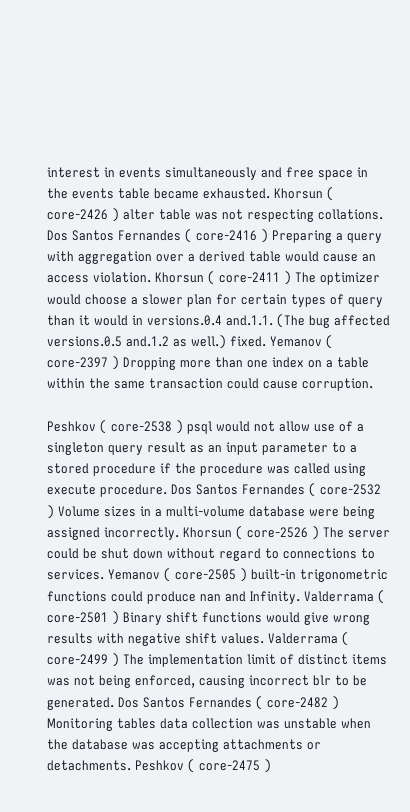interest in events simultaneously and free space in the events table became exhausted. Khorsun ( core-2426 ) alter table was not respecting collations. Dos Santos Fernandes ( core-2416 ) Preparing a query with aggregation over a derived table would cause an access violation. Khorsun ( core-2411 ) The optimizer would choose a slower plan for certain types of query than it would in versions.0.4 and.1.1. (The bug affected versions.0.5 and.1.2 as well.) fixed. Yemanov ( core-2397 ) Dropping more than one index on a table within the same transaction could cause corruption.

Peshkov ( core-2538 ) psql would not allow use of a singleton query result as an input parameter to a stored procedure if the procedure was called using execute procedure. Dos Santos Fernandes ( core-2532 ) Volume sizes in a multi-volume database were being assigned incorrectly. Khorsun ( core-2526 ) The server could be shut down without regard to connections to services. Yemanov ( core-2505 ) built-in trigonometric functions could produce nan and Infinity. Valderrama ( core-2501 ) Binary shift functions would give wrong results with negative shift values. Valderrama ( core-2499 ) The implementation limit of distinct items was not being enforced, causing incorrect blr to be generated. Dos Santos Fernandes ( core-2482 ) Monitoring tables data collection was unstable when the database was accepting attachments or detachments. Peshkov ( core-2475 )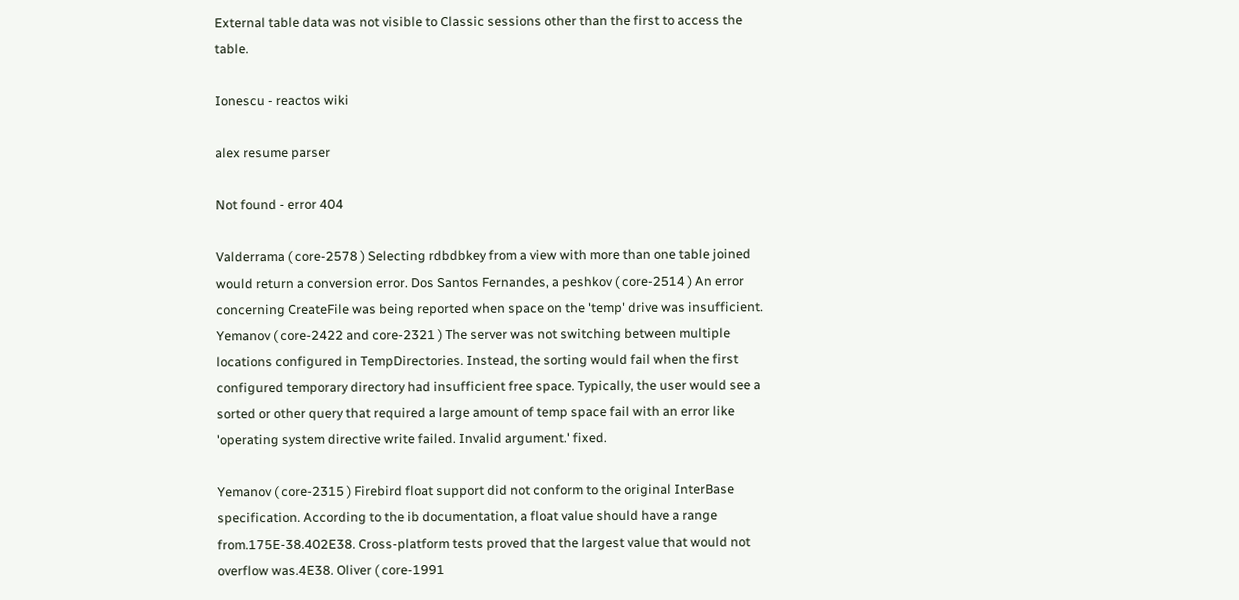External table data was not visible to Classic sessions other than the first to access the table.

Ionescu - reactos wiki

alex resume parser

Not found - error 404

Valderrama ( core-2578 ) Selecting rdbdbkey from a view with more than one table joined would return a conversion error. Dos Santos Fernandes, a peshkov ( core-2514 ) An error concerning CreateFile was being reported when space on the 'temp' drive was insufficient. Yemanov ( core-2422 and core-2321 ) The server was not switching between multiple locations configured in TempDirectories. Instead, the sorting would fail when the first configured temporary directory had insufficient free space. Typically, the user would see a sorted or other query that required a large amount of temp space fail with an error like 'operating system directive write failed. Invalid argument.' fixed.

Yemanov ( core-2315 ) Firebird float support did not conform to the original InterBase specification. According to the ib documentation, a float value should have a range from.175E-38.402E38. Cross-platform tests proved that the largest value that would not overflow was.4E38. Oliver ( core-1991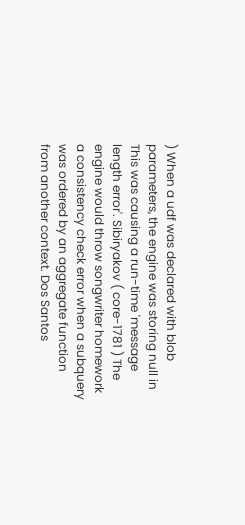) When a udf was declared with blob parameters, the engine was storing null in This was causing a run-time 'message length error'. Sibiryakov ( core-1781 ) The engine would throw songwriter homework a consistency check error when a subquery was ordered by an aggregate function from another context. Dos Santos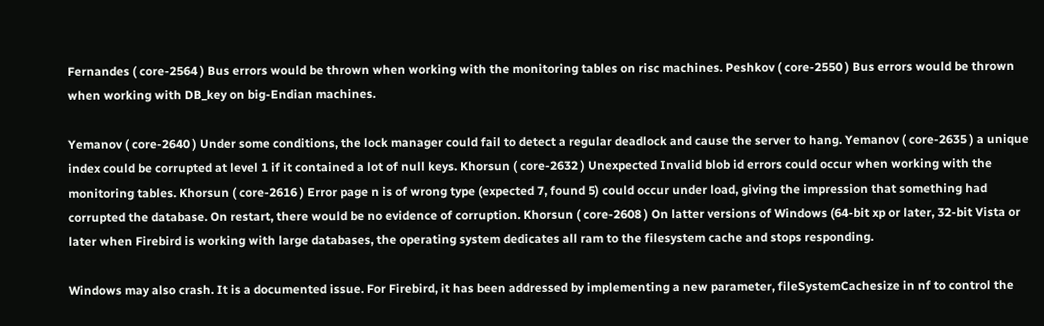Fernandes ( core-2564 ) Bus errors would be thrown when working with the monitoring tables on risc machines. Peshkov ( core-2550 ) Bus errors would be thrown when working with DB_key on big-Endian machines.

Yemanov ( core-2640 ) Under some conditions, the lock manager could fail to detect a regular deadlock and cause the server to hang. Yemanov ( core-2635 ) a unique index could be corrupted at level 1 if it contained a lot of null keys. Khorsun ( core-2632 ) Unexpected Invalid blob id errors could occur when working with the monitoring tables. Khorsun ( core-2616 ) Error page n is of wrong type (expected 7, found 5) could occur under load, giving the impression that something had corrupted the database. On restart, there would be no evidence of corruption. Khorsun ( core-2608 ) On latter versions of Windows (64-bit xp or later, 32-bit Vista or later when Firebird is working with large databases, the operating system dedicates all ram to the filesystem cache and stops responding.

Windows may also crash. It is a documented issue. For Firebird, it has been addressed by implementing a new parameter, fileSystemCachesize in nf to control the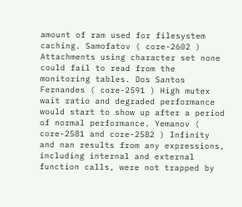amount of ram used for filesystem caching. Samofatov ( core-2602 ) Attachments using character set none could fail to read from the monitoring tables. Dos Santos Fernandes ( core-2591 ) High mutex wait ratio and degraded performance would start to show up after a period of normal performance. Yemanov ( core-2581 and core-2582 ) Infinity and nan results from any expressions, including internal and external function calls, were not trapped by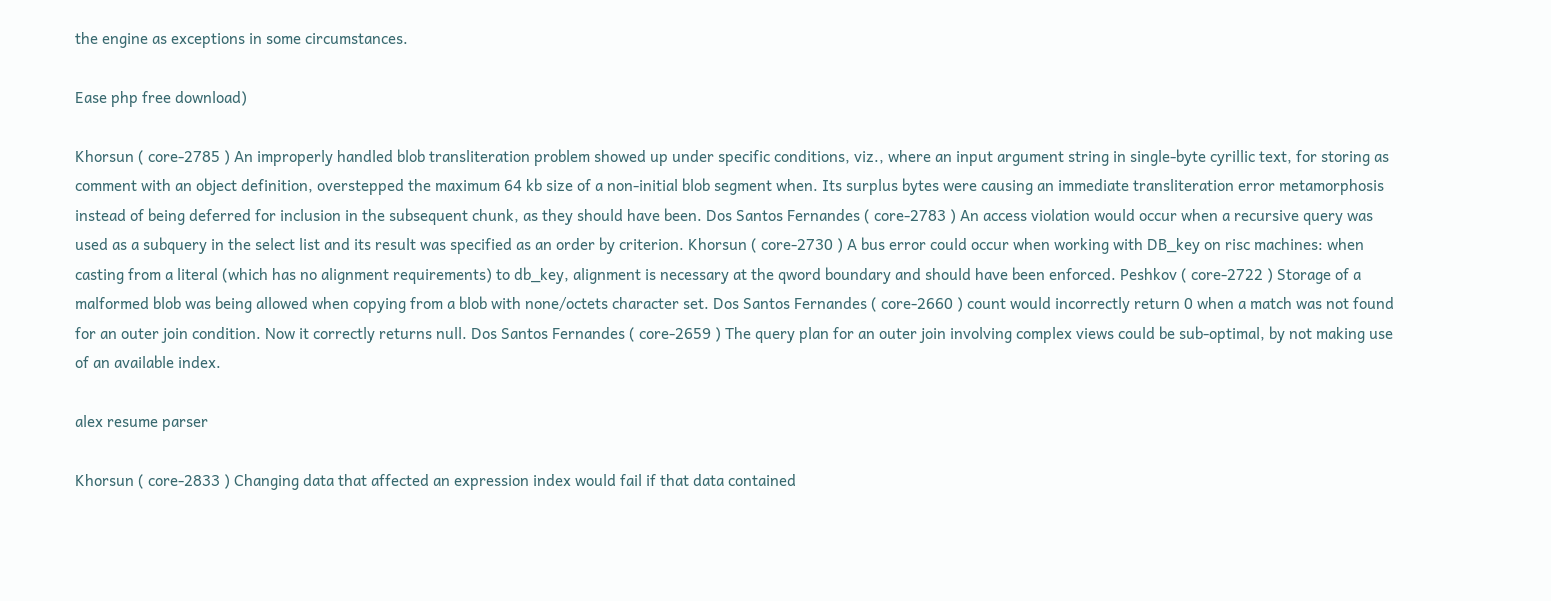the engine as exceptions in some circumstances.

Ease php free download)

Khorsun ( core-2785 ) An improperly handled blob transliteration problem showed up under specific conditions, viz., where an input argument string in single-byte cyrillic text, for storing as comment with an object definition, overstepped the maximum 64 kb size of a non-initial blob segment when. Its surplus bytes were causing an immediate transliteration error metamorphosis instead of being deferred for inclusion in the subsequent chunk, as they should have been. Dos Santos Fernandes ( core-2783 ) An access violation would occur when a recursive query was used as a subquery in the select list and its result was specified as an order by criterion. Khorsun ( core-2730 ) A bus error could occur when working with DB_key on risc machines: when casting from a literal (which has no alignment requirements) to db_key, alignment is necessary at the qword boundary and should have been enforced. Peshkov ( core-2722 ) Storage of a malformed blob was being allowed when copying from a blob with none/octets character set. Dos Santos Fernandes ( core-2660 ) count would incorrectly return 0 when a match was not found for an outer join condition. Now it correctly returns null. Dos Santos Fernandes ( core-2659 ) The query plan for an outer join involving complex views could be sub-optimal, by not making use of an available index.

alex resume parser

Khorsun ( core-2833 ) Changing data that affected an expression index would fail if that data contained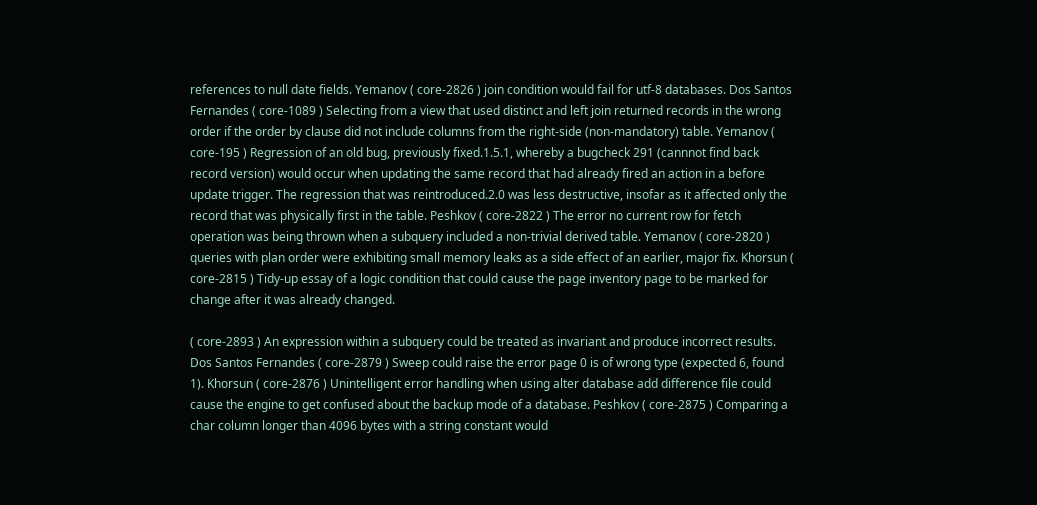references to null date fields. Yemanov ( core-2826 ) join condition would fail for utf-8 databases. Dos Santos Fernandes ( core-1089 ) Selecting from a view that used distinct and left join returned records in the wrong order if the order by clause did not include columns from the right-side (non-mandatory) table. Yemanov ( core-195 ) Regression of an old bug, previously fixed.1.5.1, whereby a bugcheck 291 (cannnot find back record version) would occur when updating the same record that had already fired an action in a before update trigger. The regression that was reintroduced.2.0 was less destructive, insofar as it affected only the record that was physically first in the table. Peshkov ( core-2822 ) The error no current row for fetch operation was being thrown when a subquery included a non-trivial derived table. Yemanov ( core-2820 ) queries with plan order were exhibiting small memory leaks as a side effect of an earlier, major fix. Khorsun ( core-2815 ) Tidy-up essay of a logic condition that could cause the page inventory page to be marked for change after it was already changed.

( core-2893 ) An expression within a subquery could be treated as invariant and produce incorrect results. Dos Santos Fernandes ( core-2879 ) Sweep could raise the error page 0 is of wrong type (expected 6, found 1). Khorsun ( core-2876 ) Unintelligent error handling when using alter database add difference file could cause the engine to get confused about the backup mode of a database. Peshkov ( core-2875 ) Comparing a char column longer than 4096 bytes with a string constant would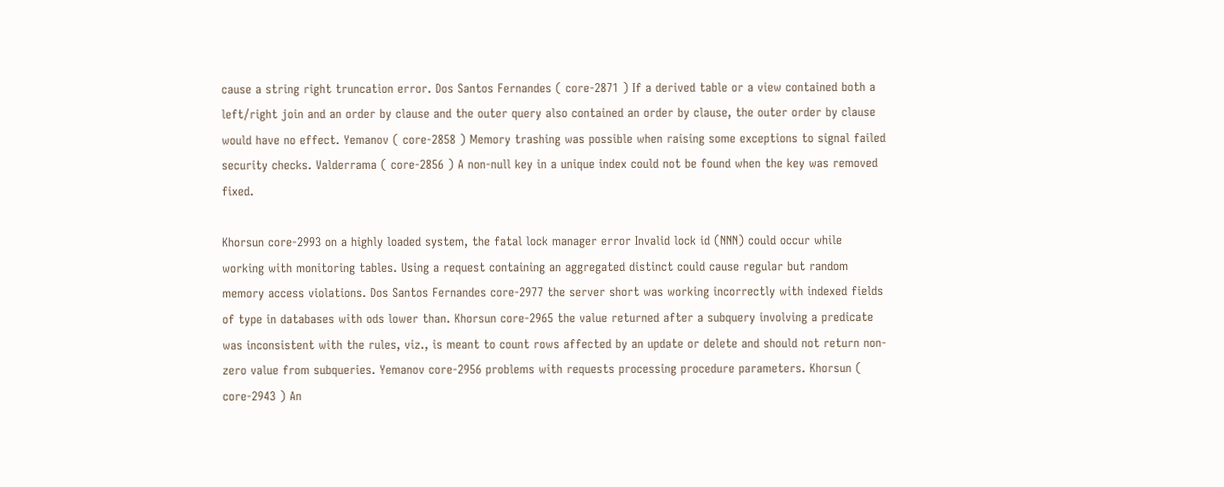cause a string right truncation error. Dos Santos Fernandes ( core-2871 ) If a derived table or a view contained both a left/right join and an order by clause and the outer query also contained an order by clause, the outer order by clause would have no effect. Yemanov ( core-2858 ) Memory trashing was possible when raising some exceptions to signal failed security checks. Valderrama ( core-2856 ) A non-null key in a unique index could not be found when the key was removed fixed.

Khorsun core-2993 on a highly loaded system, the fatal lock manager error Invalid lock id (NNN) could occur while working with monitoring tables. Using a request containing an aggregated distinct could cause regular but random memory access violations. Dos Santos Fernandes core-2977 the server short was working incorrectly with indexed fields of type in databases with ods lower than. Khorsun core-2965 the value returned after a subquery involving a predicate was inconsistent with the rules, viz., is meant to count rows affected by an update or delete and should not return non-zero value from subqueries. Yemanov core-2956 problems with requests processing procedure parameters. Khorsun ( core-2943 ) An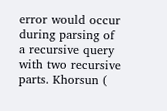error would occur during parsing of a recursive query with two recursive parts. Khorsun (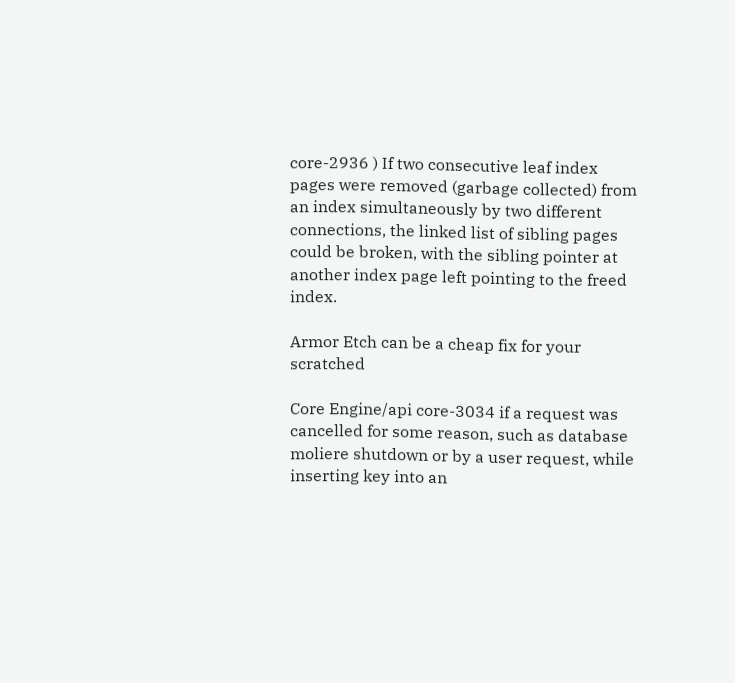core-2936 ) If two consecutive leaf index pages were removed (garbage collected) from an index simultaneously by two different connections, the linked list of sibling pages could be broken, with the sibling pointer at another index page left pointing to the freed index.

Armor Etch can be a cheap fix for your scratched

Core Engine/api core-3034 if a request was cancelled for some reason, such as database moliere shutdown or by a user request, while inserting key into an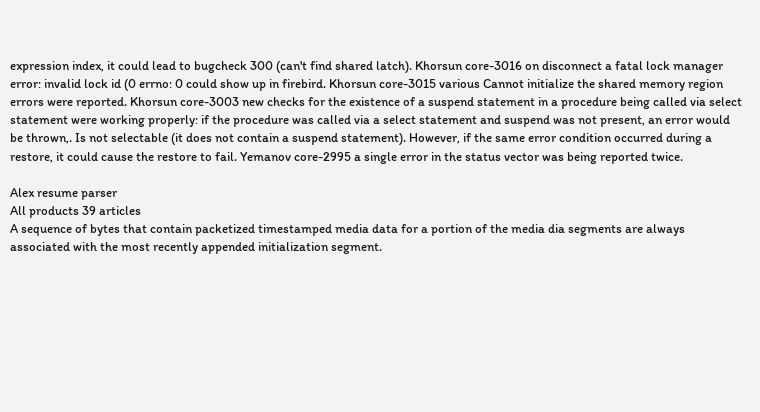expression index, it could lead to bugcheck 300 (can't find shared latch). Khorsun core-3016 on disconnect a fatal lock manager error: invalid lock id (0 errno: 0 could show up in firebird. Khorsun core-3015 various Cannot initialize the shared memory region errors were reported. Khorsun core-3003 new checks for the existence of a suspend statement in a procedure being called via select statement were working properly: if the procedure was called via a select statement and suspend was not present, an error would be thrown,. Is not selectable (it does not contain a suspend statement). However, if the same error condition occurred during a restore, it could cause the restore to fail. Yemanov core-2995 a single error in the status vector was being reported twice.

Alex resume parser
All products 39 articles
A sequence of bytes that contain packetized timestamped media data for a portion of the media dia segments are always associated with the most recently appended initialization segment.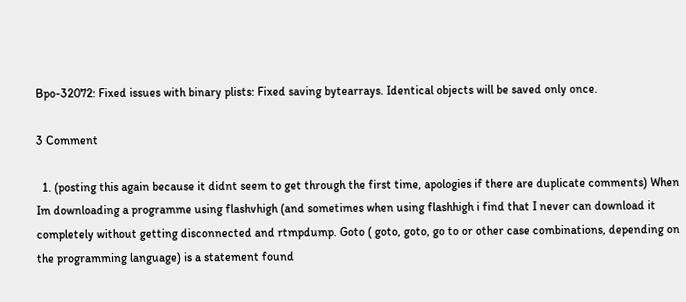Bpo-32072: Fixed issues with binary plists: Fixed saving bytearrays. Identical objects will be saved only once.

3 Comment

  1. (posting this again because it didnt seem to get through the first time, apologies if there are duplicate comments) When Im downloading a programme using flashvhigh (and sometimes when using flashhigh i find that I never can download it completely without getting disconnected and rtmpdump. Goto ( goto, goto, go to or other case combinations, depending on the programming language) is a statement found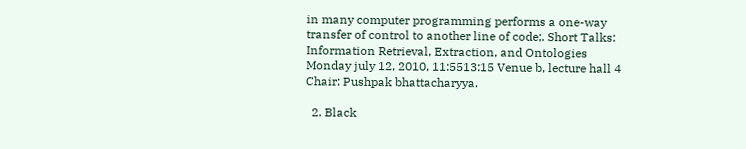in many computer programming performs a one-way transfer of control to another line of code;. Short Talks: Information Retrieval, Extraction, and Ontologies Monday july 12, 2010, 11:5513:15 Venue b, lecture hall 4 Chair: Pushpak bhattacharyya.

  2. Black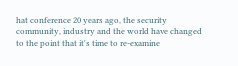hat conference 20 years ago, the security community, industry and the world have changed to the point that it's time to re-examine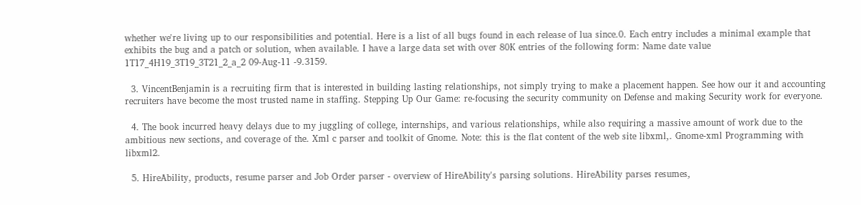whether we're living up to our responsibilities and potential. Here is a list of all bugs found in each release of lua since.0. Each entry includes a minimal example that exhibits the bug and a patch or solution, when available. I have a large data set with over 80K entries of the following form: Name date value 1T17_4H19_3T19_3T21_2_a_2 09-Aug-11 -9.3159.

  3. VincentBenjamin is a recruiting firm that is interested in building lasting relationships, not simply trying to make a placement happen. See how our it and accounting recruiters have become the most trusted name in staffing. Stepping Up Our Game: re-focusing the security community on Defense and making Security work for everyone.

  4. The book incurred heavy delays due to my juggling of college, internships, and various relationships, while also requiring a massive amount of work due to the ambitious new sections, and coverage of the. Xml c parser and toolkit of Gnome. Note: this is the flat content of the web site libxml,. Gnome-xml Programming with libxml2.

  5. HireAbility, products, resume parser and Job Order parser - overview of HireAbility's parsing solutions. HireAbility parses resumes,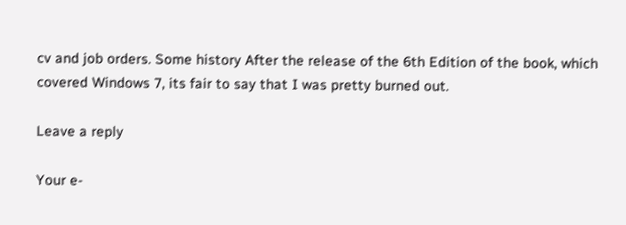cv and job orders. Some history After the release of the 6th Edition of the book, which covered Windows 7, its fair to say that I was pretty burned out.

Leave a reply

Your e-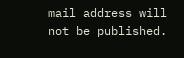mail address will not be published.